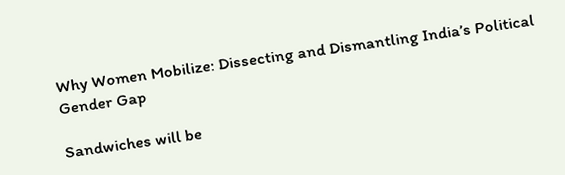Why Women Mobilize: Dissecting and Dismantling India’s Political Gender Gap

Sandwiches will be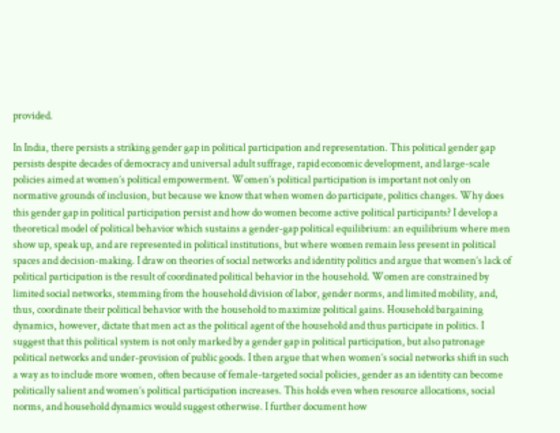provided.

In India, there persists a striking gender gap in political participation and representation. This political gender gap persists despite decades of democracy and universal adult suffrage, rapid economic development, and large-scale policies aimed at women’s political empowerment. Women’s political participation is important not only on normative grounds of inclusion, but because we know that when women do participate, politics changes. Why does this gender gap in political participation persist and how do women become active political participants? I develop a theoretical model of political behavior which sustains a gender-gap political equilibrium: an equilibrium where men show up, speak up, and are represented in political institutions, but where women remain less present in political spaces and decision-making. I draw on theories of social networks and identity politics and argue that women’s lack of political participation is the result of coordinated political behavior in the household. Women are constrained by limited social networks, stemming from the household division of labor, gender norms, and limited mobility, and, thus, coordinate their political behavior with the household to maximize political gains. Household bargaining dynamics, however, dictate that men act as the political agent of the household and thus participate in politics. I suggest that this political system is not only marked by a gender gap in political participation, but also patronage political networks and under-provision of public goods. I then argue that when women’s social networks shift in such a way as to include more women, often because of female-targeted social policies, gender as an identity can become politically salient and women’s political participation increases. This holds even when resource allocations, social norms, and household dynamics would suggest otherwise. I further document how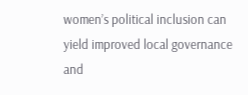women’s political inclusion can yield improved local governance and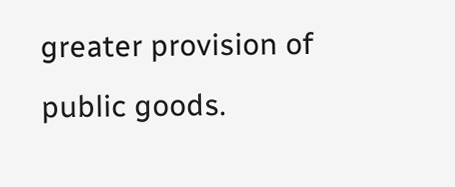greater provision of public goods.